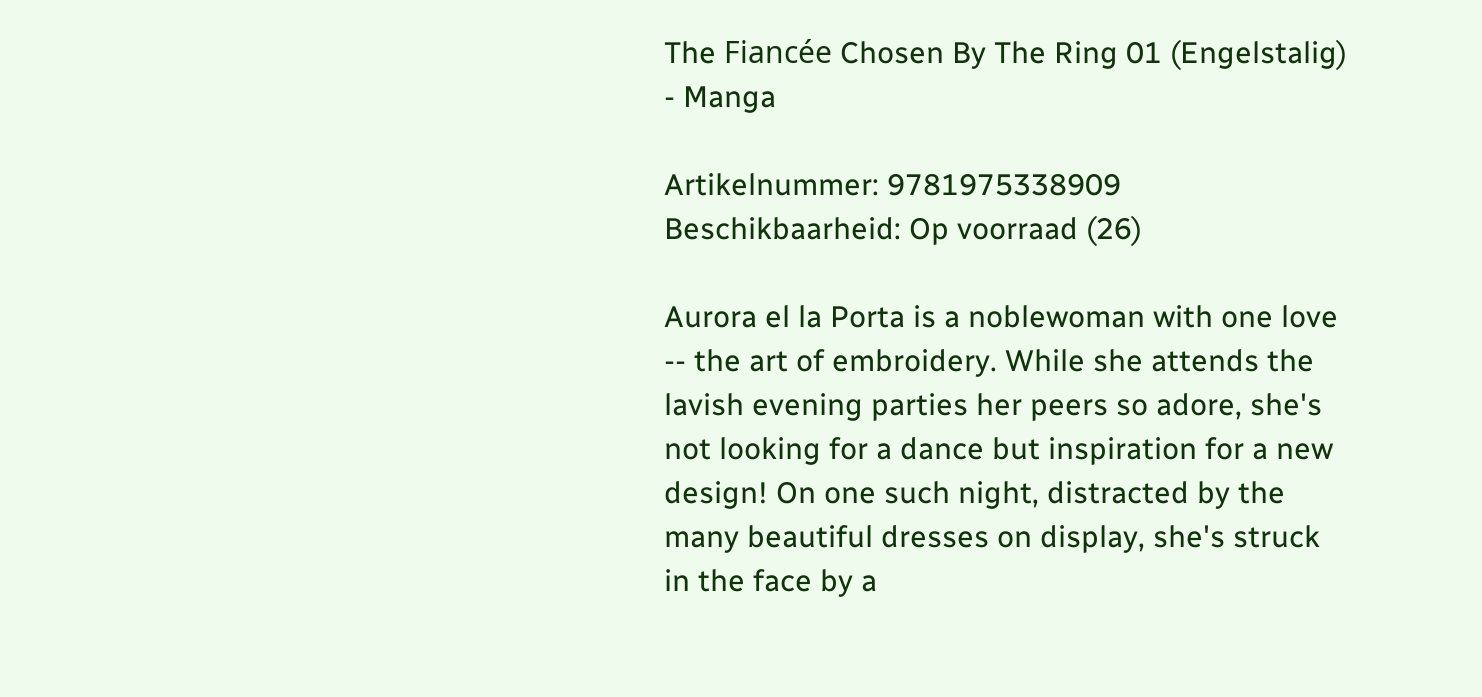The Fiancée Chosen By The Ring 01 (Engelstalig) - Manga

Artikelnummer: 9781975338909
Beschikbaarheid: Op voorraad (26)

Aurora el la Porta is a noblewoman with one love -- the art of embroidery. While she attends the lavish evening parties her peers so adore, she's not looking for a dance but inspiration for a new design! On one such night, distracted by the many beautiful dresses on display, she's struck in the face by a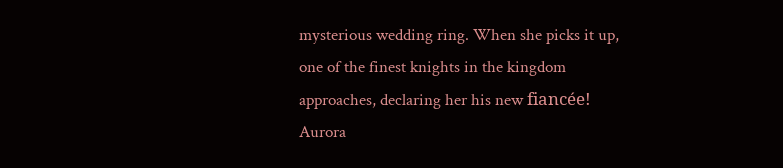mysterious wedding ring. When she picks it up, one of the finest knights in the kingdom approaches, declaring her his new fiancée! Aurora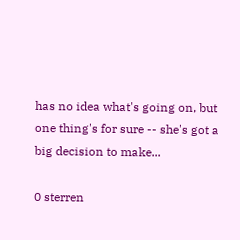has no idea what's going on, but one thing's for sure -- she's got a big decision to make...

0 sterren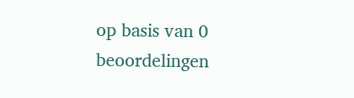op basis van 0 beoordelingen